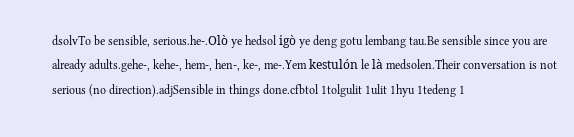dsolvTo be sensible, serious.he-.Olò ye hedsol igò ye deng gotu lembang tau.Be sensible since you are already adults.gehe-, kehe-, hem-, hen-, ke-, me-.Yem kestulón le là medsolen.Their conversation is not serious (no direction).adjSensible in things done.cfbtol 1tolgulit 1ulit 1hyu 1tedeng 1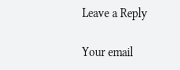Leave a Reply

Your email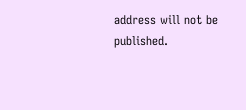address will not be published.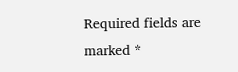Required fields are marked *